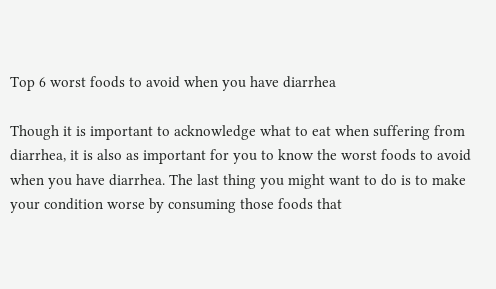Top 6 worst foods to avoid when you have diarrhea

Though it is important to acknowledge what to eat when suffering from diarrhea, it is also as important for you to know the worst foods to avoid when you have diarrhea. The last thing you might want to do is to make your condition worse by consuming those foods that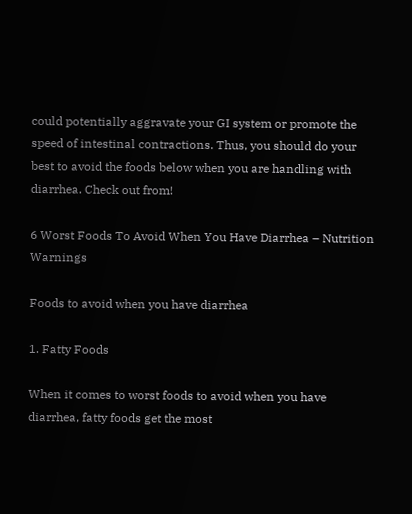could potentially aggravate your GI system or promote the speed of intestinal contractions. Thus, you should do your best to avoid the foods below when you are handling with diarrhea. Check out from!

6 Worst Foods To Avoid When You Have Diarrhea – Nutrition Warnings

Foods to avoid when you have diarrhea

1. Fatty Foods

When it comes to worst foods to avoid when you have diarrhea, fatty foods get the most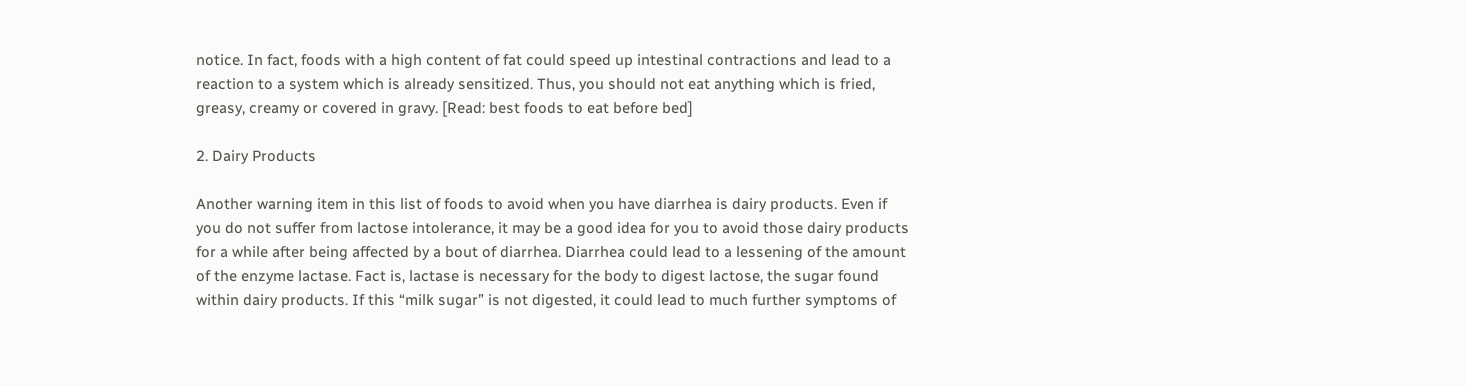notice. In fact, foods with a high content of fat could speed up intestinal contractions and lead to a reaction to a system which is already sensitized. Thus, you should not eat anything which is fried, greasy, creamy or covered in gravy. [Read: best foods to eat before bed]

2. Dairy Products

Another warning item in this list of foods to avoid when you have diarrhea is dairy products. Even if you do not suffer from lactose intolerance, it may be a good idea for you to avoid those dairy products for a while after being affected by a bout of diarrhea. Diarrhea could lead to a lessening of the amount of the enzyme lactase. Fact is, lactase is necessary for the body to digest lactose, the sugar found within dairy products. If this “milk sugar” is not digested, it could lead to much further symptoms of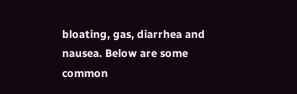bloating, gas, diarrhea and nausea. Below are some common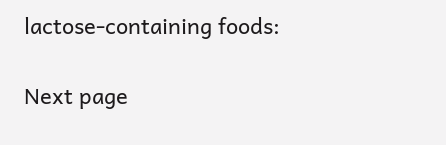lactose-containing foods:

Next page